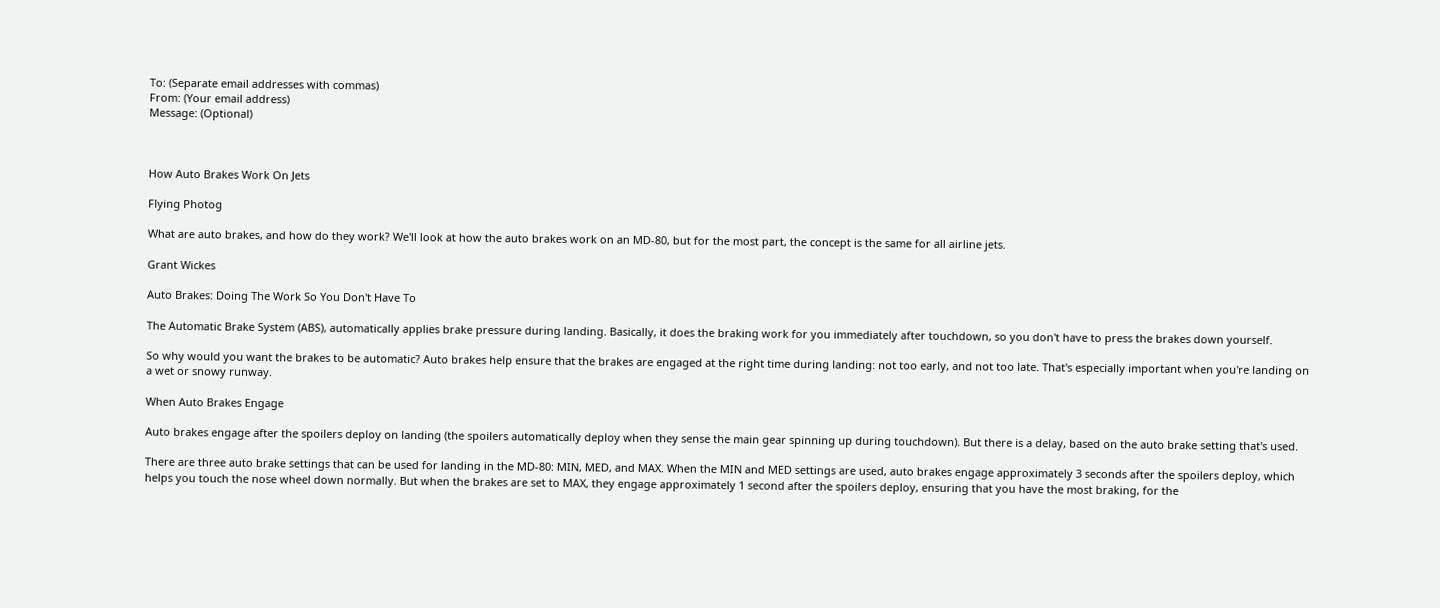To: (Separate email addresses with commas)
From: (Your email address)
Message: (Optional)



How Auto Brakes Work On Jets

Flying Photog

What are auto brakes, and how do they work? We'll look at how the auto brakes work on an MD-80, but for the most part, the concept is the same for all airline jets.

Grant Wickes

Auto Brakes: Doing The Work So You Don't Have To

The Automatic Brake System (ABS), automatically applies brake pressure during landing. Basically, it does the braking work for you immediately after touchdown, so you don't have to press the brakes down yourself.

So why would you want the brakes to be automatic? Auto brakes help ensure that the brakes are engaged at the right time during landing: not too early, and not too late. That's especially important when you're landing on a wet or snowy runway.

When Auto Brakes Engage

Auto brakes engage after the spoilers deploy on landing (the spoilers automatically deploy when they sense the main gear spinning up during touchdown). But there is a delay, based on the auto brake setting that's used.

There are three auto brake settings that can be used for landing in the MD-80: MIN, MED, and MAX. When the MIN and MED settings are used, auto brakes engage approximately 3 seconds after the spoilers deploy, which helps you touch the nose wheel down normally. But when the brakes are set to MAX, they engage approximately 1 second after the spoilers deploy, ensuring that you have the most braking, for the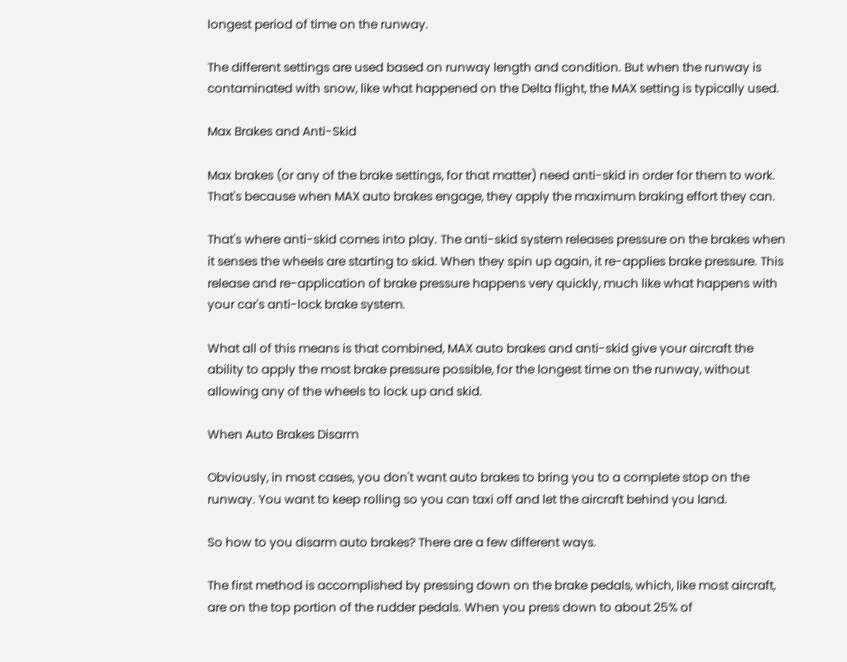longest period of time on the runway.

The different settings are used based on runway length and condition. But when the runway is contaminated with snow, like what happened on the Delta flight, the MAX setting is typically used.

Max Brakes and Anti-Skid

Max brakes (or any of the brake settings, for that matter) need anti-skid in order for them to work. That's because when MAX auto brakes engage, they apply the maximum braking effort they can.

That's where anti-skid comes into play. The anti-skid system releases pressure on the brakes when it senses the wheels are starting to skid. When they spin up again, it re-applies brake pressure. This release and re-application of brake pressure happens very quickly, much like what happens with your car's anti-lock brake system.

What all of this means is that combined, MAX auto brakes and anti-skid give your aircraft the ability to apply the most brake pressure possible, for the longest time on the runway, without allowing any of the wheels to lock up and skid.

When Auto Brakes Disarm

Obviously, in most cases, you don't want auto brakes to bring you to a complete stop on the runway. You want to keep rolling so you can taxi off and let the aircraft behind you land.

So how to you disarm auto brakes? There are a few different ways.

The first method is accomplished by pressing down on the brake pedals, which, like most aircraft, are on the top portion of the rudder pedals. When you press down to about 25% of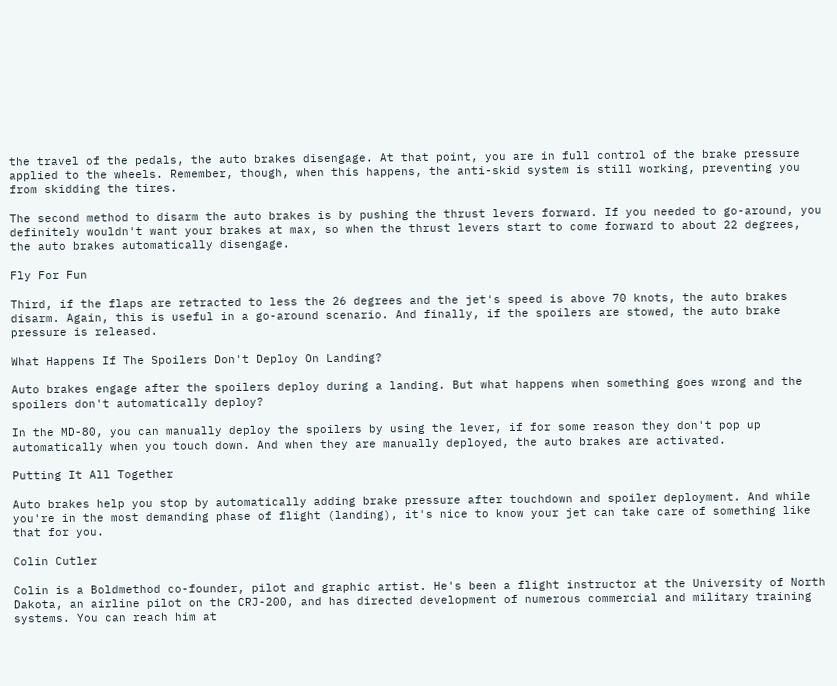the travel of the pedals, the auto brakes disengage. At that point, you are in full control of the brake pressure applied to the wheels. Remember, though, when this happens, the anti-skid system is still working, preventing you from skidding the tires.

The second method to disarm the auto brakes is by pushing the thrust levers forward. If you needed to go-around, you definitely wouldn't want your brakes at max, so when the thrust levers start to come forward to about 22 degrees, the auto brakes automatically disengage.

Fly For Fun

Third, if the flaps are retracted to less the 26 degrees and the jet's speed is above 70 knots, the auto brakes disarm. Again, this is useful in a go-around scenario. And finally, if the spoilers are stowed, the auto brake pressure is released.

What Happens If The Spoilers Don't Deploy On Landing?

Auto brakes engage after the spoilers deploy during a landing. But what happens when something goes wrong and the spoilers don't automatically deploy?

In the MD-80, you can manually deploy the spoilers by using the lever, if for some reason they don't pop up automatically when you touch down. And when they are manually deployed, the auto brakes are activated.

Putting It All Together

Auto brakes help you stop by automatically adding brake pressure after touchdown and spoiler deployment. And while you're in the most demanding phase of flight (landing), it's nice to know your jet can take care of something like that for you.

Colin Cutler

Colin is a Boldmethod co-founder, pilot and graphic artist. He's been a flight instructor at the University of North Dakota, an airline pilot on the CRJ-200, and has directed development of numerous commercial and military training systems. You can reach him at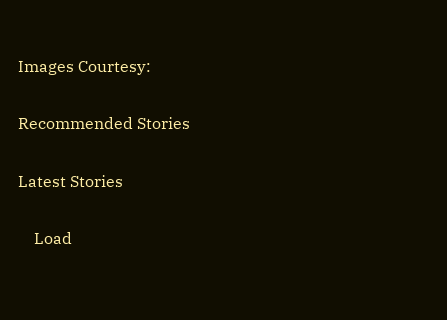Images Courtesy:

Recommended Stories

Latest Stories

    Load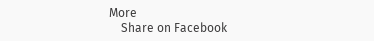More
    Share on Facebook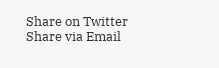Share on Twitter Share via Email